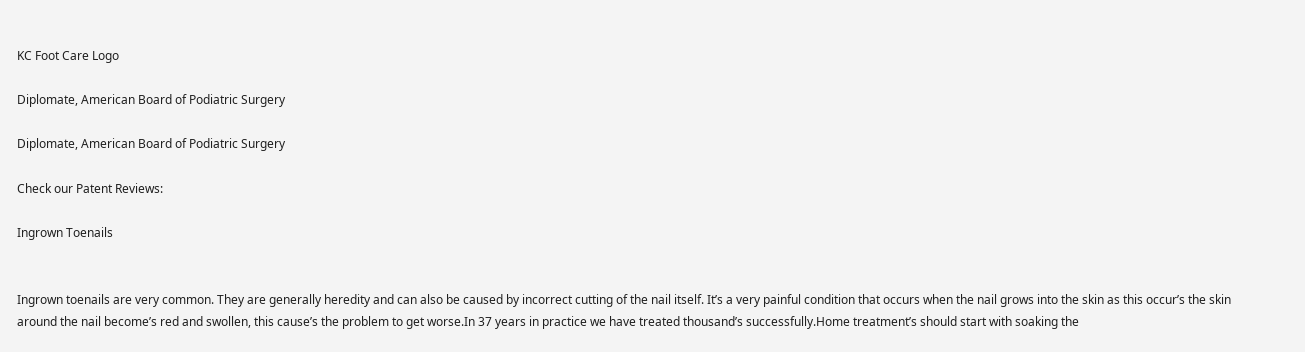KC Foot Care Logo

Diplomate, American Board of Podiatric Surgery

Diplomate, American Board of Podiatric Surgery

Check our Patent Reviews:

Ingrown Toenails


Ingrown toenails are very common. They are generally heredity and can also be caused by incorrect cutting of the nail itself. It’s a very painful condition that occurs when the nail grows into the skin as this occur’s the skin around the nail become’s red and swollen, this cause’s the problem to get worse.In 37 years in practice we have treated thousand’s successfully.Home treatment’s should start with soaking the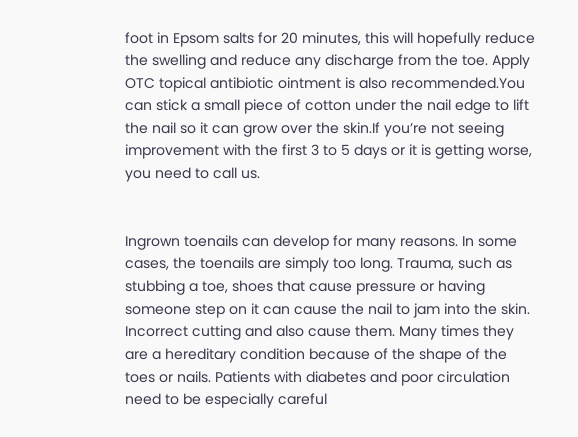foot in Epsom salts for 20 minutes, this will hopefully reduce the swelling and reduce any discharge from the toe. Apply OTC topical antibiotic ointment is also recommended.You can stick a small piece of cotton under the nail edge to lift the nail so it can grow over the skin.If you’re not seeing improvement with the first 3 to 5 days or it is getting worse, you need to call us.


Ingrown toenails can develop for many reasons. In some cases, the toenails are simply too long. Trauma, such as stubbing a toe, shoes that cause pressure or having someone step on it can cause the nail to jam into the skin. Incorrect cutting and also cause them. Many times they are a hereditary condition because of the shape of the toes or nails. Patients with diabetes and poor circulation need to be especially careful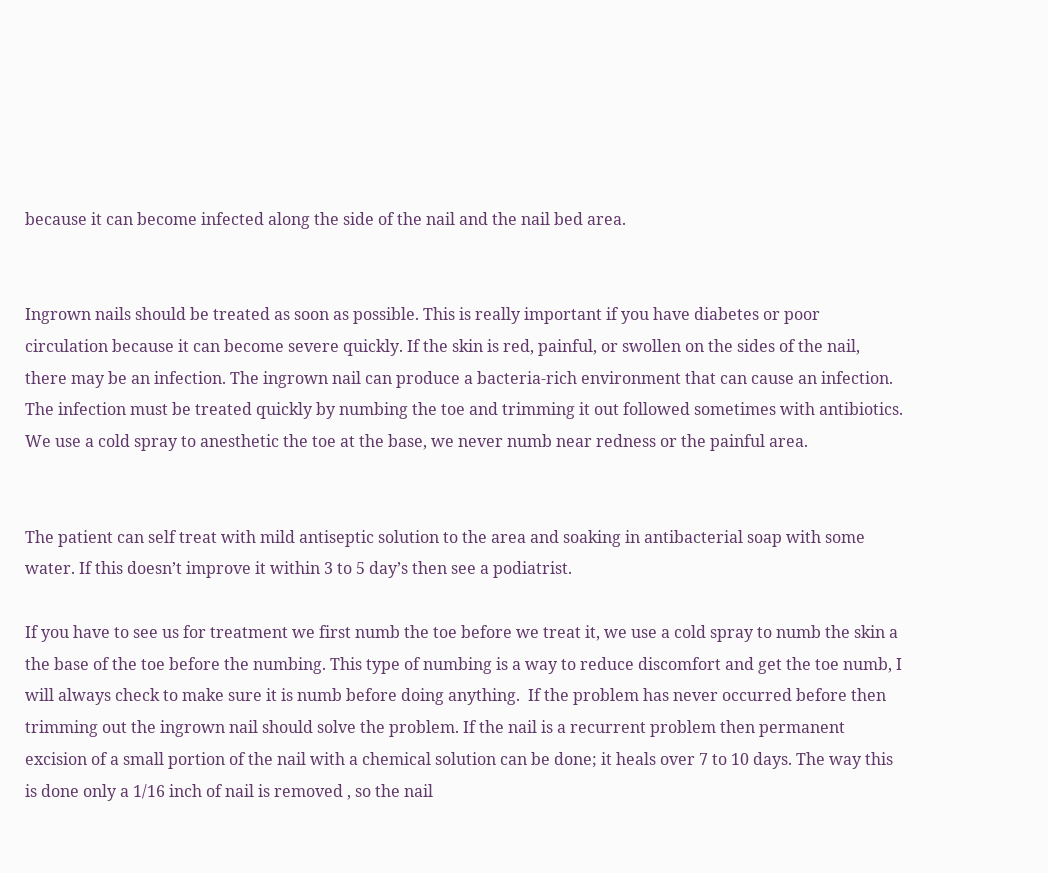because it can become infected along the side of the nail and the nail bed area.


Ingrown nails should be treated as soon as possible. This is really important if you have diabetes or poor circulation because it can become severe quickly. If the skin is red, painful, or swollen on the sides of the nail, there may be an infection. The ingrown nail can produce a bacteria-rich environment that can cause an infection. The infection must be treated quickly by numbing the toe and trimming it out followed sometimes with antibiotics. We use a cold spray to anesthetic the toe at the base, we never numb near redness or the painful area.


The patient can self treat with mild antiseptic solution to the area and soaking in antibacterial soap with some water. If this doesn’t improve it within 3 to 5 day’s then see a podiatrist.

If you have to see us for treatment we first numb the toe before we treat it, we use a cold spray to numb the skin a the base of the toe before the numbing. This type of numbing is a way to reduce discomfort and get the toe numb, I will always check to make sure it is numb before doing anything.  If the problem has never occurred before then trimming out the ingrown nail should solve the problem. If the nail is a recurrent problem then permanent excision of a small portion of the nail with a chemical solution can be done; it heals over 7 to 10 days. The way this is done only a 1/16 inch of nail is removed , so the nail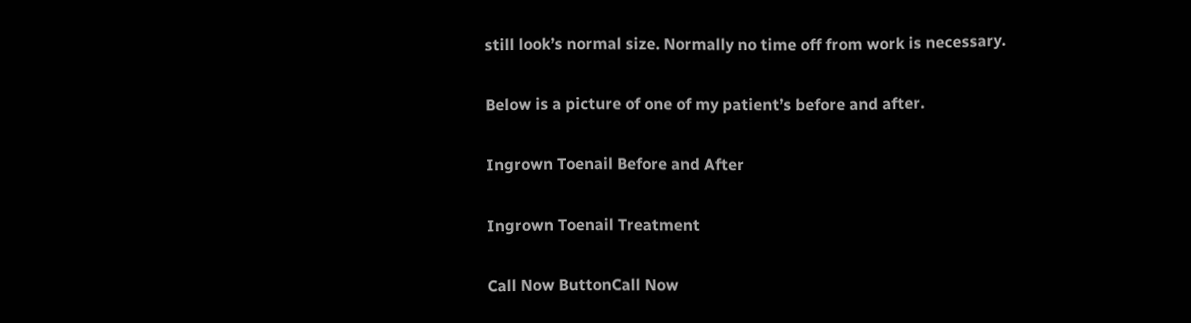still look’s normal size. Normally no time off from work is necessary.

Below is a picture of one of my patient’s before and after.

Ingrown Toenail Before and After

Ingrown Toenail Treatment

Call Now ButtonCall Now